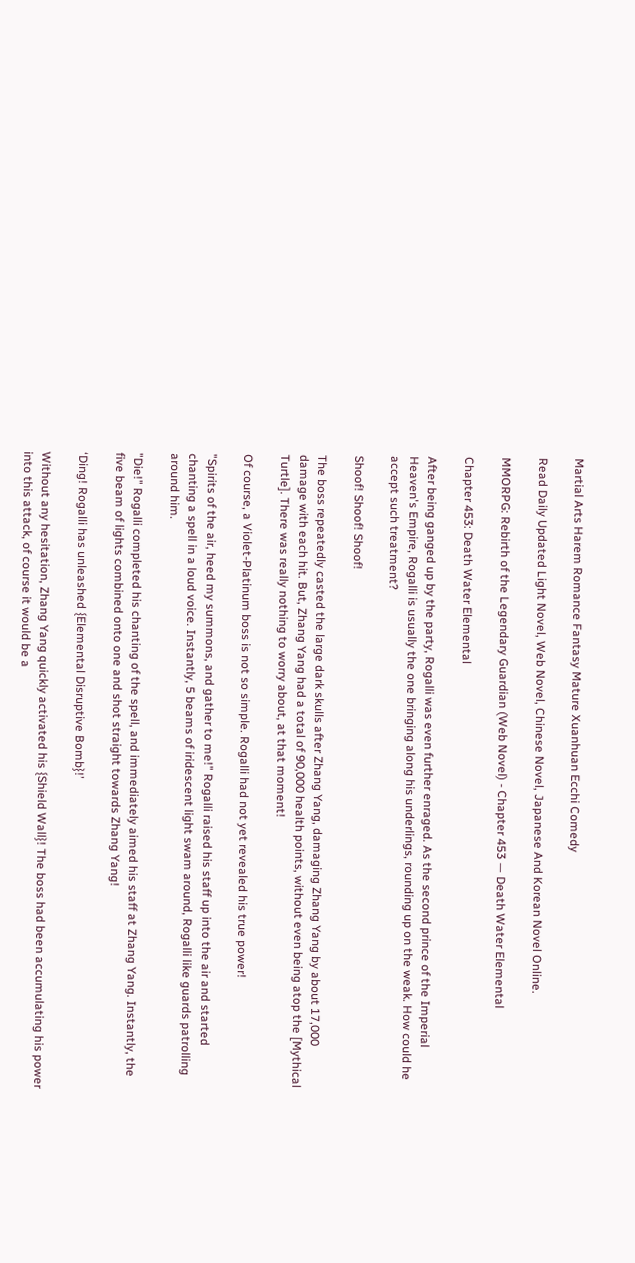Martial Arts Harem Romance Fantasy Mature Xuanhuan Ecchi Comedy

Read Daily Updated Light Novel, Web Novel, Chinese Novel, Japanese And Korean Novel Online.

MMORPG: Rebirth of the Legendary Guardian (Web Novel) - Chapter 453 — Death Water Elemental

Chapter 453: Death Water Elemental

After being ganged up by the party, Rogalli was even further enraged. As the second prince of the Imperial Heaven's Empire, Rogalli is usually the one bringing along his underlings, rounding up on the weak. How could he accept such treatment?

Shoof! Shoof! Shoof!

The boss repeatedly casted the large dark skulls after Zhang Yang, damaging Zhang Yang by about 17,000 damage with each hit. But, Zhang Yang had a total of 90,000 health points, without even being atop the [Mythical Turtle]. There was really nothing to worry about, at that moment!

Of course, a Violet-Platinum boss is not so simple. Rogalli had not yet revealed his true power!

"Spirits of the air, heed my summons, and gather to me!" Rogalli raised his staff up into the air and started chanting a spell in a loud voice. Instantly, 5 beams of iridescent light swam around, Rogalli like guards patrolling around him.

"Die!" Rogalli completed his chanting of the spell, and immediately aimed his staff at Zhang Yang. Instantly, the five beam of lights combined onto one and shot straight towards Zhang Yang!

‘Ding! Rogalli has unleashed {Elemental Disruptive Bomb}!’

Without any hesitation, Zhang Yang quickly activated his {Shield Wall}! The boss had been accumulating his power into this attack, of course it would be a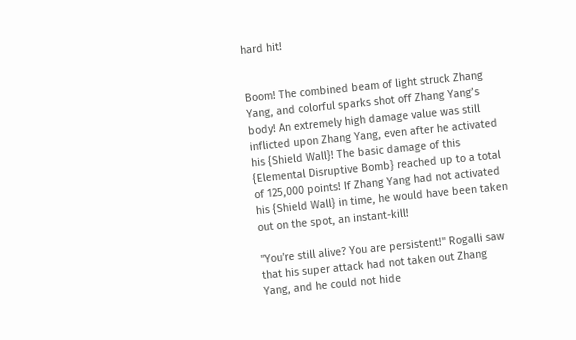hard hit!


Boom! The combined beam of light struck Zhang Yang, and colorful sparks shot off Zhang Yang’s body! An extremely high damage value was still inflicted upon Zhang Yang, even after he activated his {Shield Wall}! The basic damage of this {Elemental Disruptive Bomb} reached up to a total of 125,000 points! If Zhang Yang had not activated his {Shield Wall} in time, he would have been taken out on the spot, an instant-kill!

"You're still alive? You are persistent!" Rogalli saw that his super attack had not taken out Zhang Yang, and he could not hide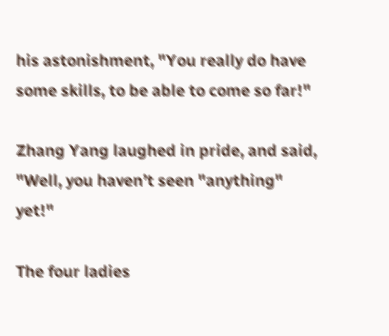his astonishment, "You really do have some skills, to be able to come so far!"

Zhang Yang laughed in pride, and said, "Well, you haven’t seen "anything" yet!"

The four ladies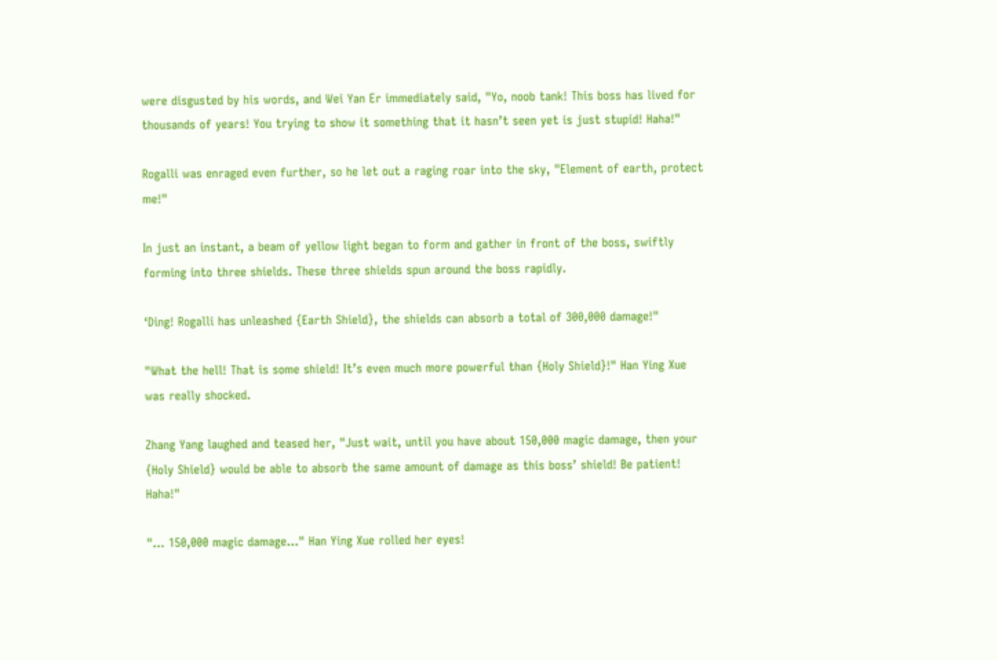were disgusted by his words, and Wei Yan Er immediately said, "Yo, noob tank! This boss has lived for thousands of years! You trying to show it something that it hasn’t seen yet is just stupid! Haha!"

Rogalli was enraged even further, so he let out a raging roar into the sky, "Element of earth, protect me!"

In just an instant, a beam of yellow light began to form and gather in front of the boss, swiftly forming into three shields. These three shields spun around the boss rapidly.

‘Ding! Rogalli has unleashed {Earth Shield}, the shields can absorb a total of 300,000 damage!"

"What the hell! That is some shield! It’s even much more powerful than {Holy Shield}!" Han Ying Xue was really shocked.

Zhang Yang laughed and teased her, "Just wait, until you have about 150,000 magic damage, then your {Holy Shield} would be able to absorb the same amount of damage as this boss’ shield! Be patient! Haha!"

"… 150,000 magic damage…" Han Ying Xue rolled her eyes!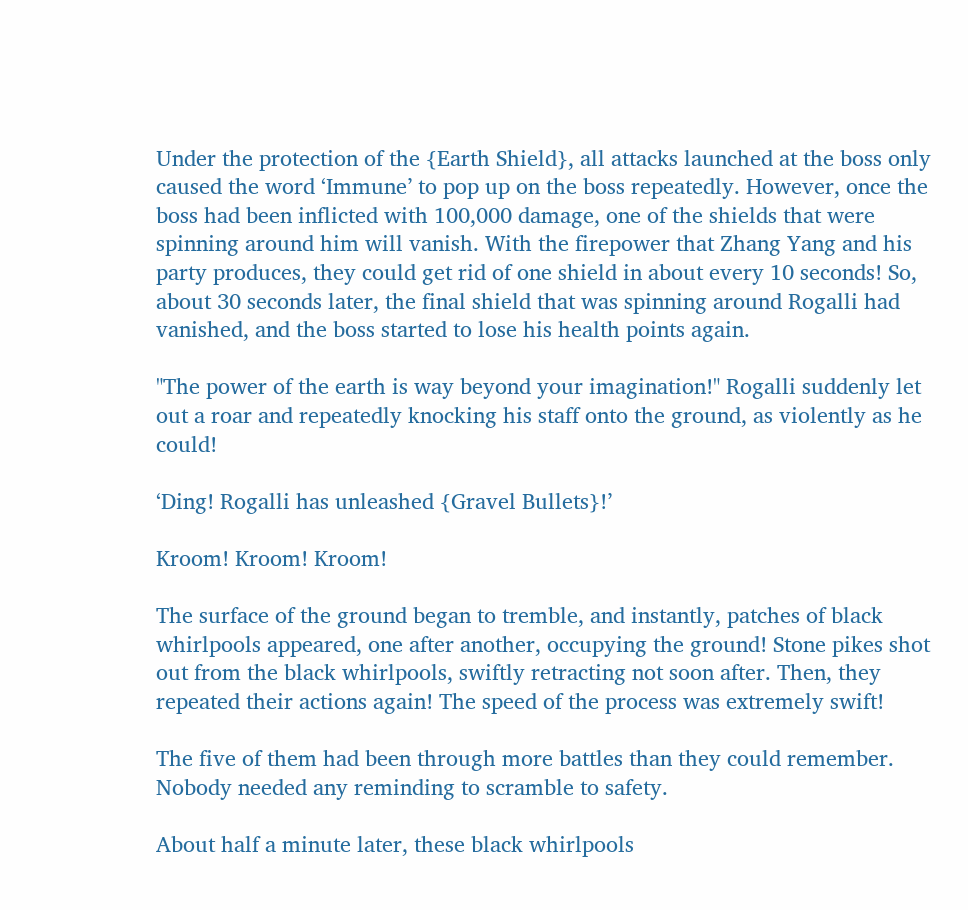Under the protection of the {Earth Shield}, all attacks launched at the boss only caused the word ‘Immune’ to pop up on the boss repeatedly. However, once the boss had been inflicted with 100,000 damage, one of the shields that were spinning around him will vanish. With the firepower that Zhang Yang and his party produces, they could get rid of one shield in about every 10 seconds! So, about 30 seconds later, the final shield that was spinning around Rogalli had vanished, and the boss started to lose his health points again.

"The power of the earth is way beyond your imagination!" Rogalli suddenly let out a roar and repeatedly knocking his staff onto the ground, as violently as he could!

‘Ding! Rogalli has unleashed {Gravel Bullets}!’

Kroom! Kroom! Kroom!

The surface of the ground began to tremble, and instantly, patches of black whirlpools appeared, one after another, occupying the ground! Stone pikes shot out from the black whirlpools, swiftly retracting not soon after. Then, they repeated their actions again! The speed of the process was extremely swift!

The five of them had been through more battles than they could remember. Nobody needed any reminding to scramble to safety.

About half a minute later, these black whirlpools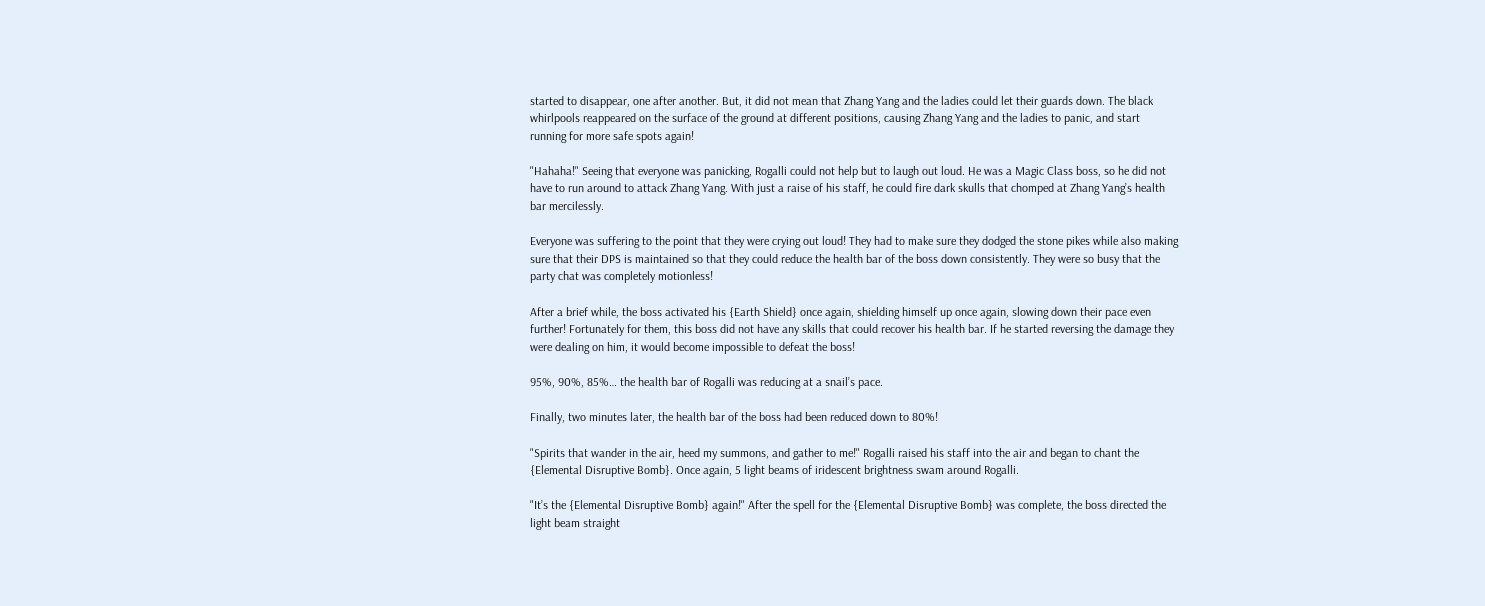started to disappear, one after another. But, it did not mean that Zhang Yang and the ladies could let their guards down. The black whirlpools reappeared on the surface of the ground at different positions, causing Zhang Yang and the ladies to panic, and start running for more safe spots again!

"Hahaha!" Seeing that everyone was panicking, Rogalli could not help but to laugh out loud. He was a Magic Class boss, so he did not have to run around to attack Zhang Yang. With just a raise of his staff, he could fire dark skulls that chomped at Zhang Yang’s health bar mercilessly.

Everyone was suffering to the point that they were crying out loud! They had to make sure they dodged the stone pikes while also making sure that their DPS is maintained so that they could reduce the health bar of the boss down consistently. They were so busy that the party chat was completely motionless!

After a brief while, the boss activated his {Earth Shield} once again, shielding himself up once again, slowing down their pace even further! Fortunately for them, this boss did not have any skills that could recover his health bar. If he started reversing the damage they were dealing on him, it would become impossible to defeat the boss!

95%, 90%, 85%… the health bar of Rogalli was reducing at a snail’s pace.

Finally, two minutes later, the health bar of the boss had been reduced down to 80%!

"Spirits that wander in the air, heed my summons, and gather to me!" Rogalli raised his staff into the air and began to chant the {Elemental Disruptive Bomb}. Once again, 5 light beams of iridescent brightness swam around Rogalli.

"It’s the {Elemental Disruptive Bomb} again!" After the spell for the {Elemental Disruptive Bomb} was complete, the boss directed the light beam straight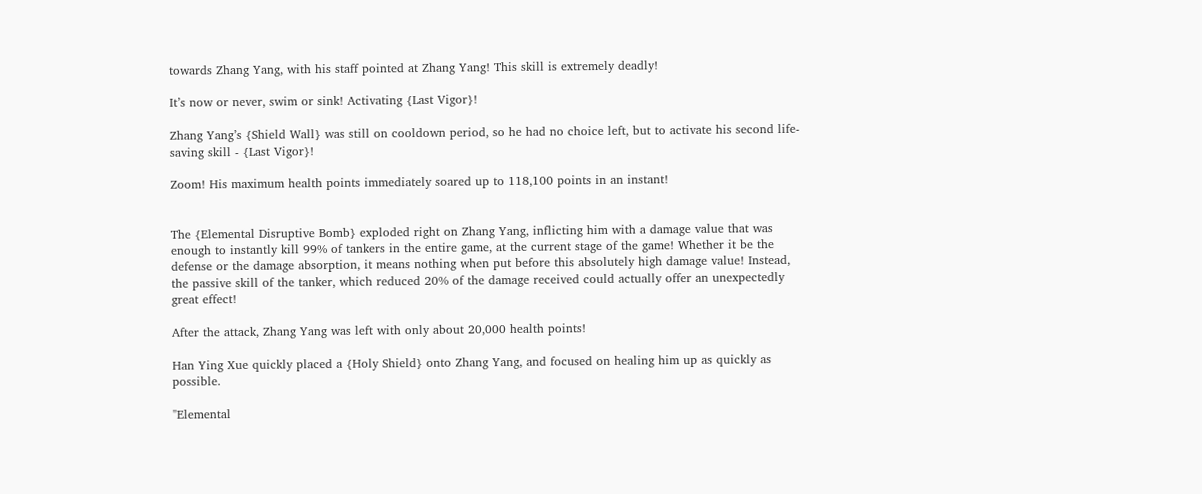towards Zhang Yang, with his staff pointed at Zhang Yang! This skill is extremely deadly!

It’s now or never, swim or sink! Activating {Last Vigor}!

Zhang Yang’s {Shield Wall} was still on cooldown period, so he had no choice left, but to activate his second life-saving skill - {Last Vigor}!

Zoom! His maximum health points immediately soared up to 118,100 points in an instant!


The {Elemental Disruptive Bomb} exploded right on Zhang Yang, inflicting him with a damage value that was enough to instantly kill 99% of tankers in the entire game, at the current stage of the game! Whether it be the defense or the damage absorption, it means nothing when put before this absolutely high damage value! Instead, the passive skill of the tanker, which reduced 20% of the damage received could actually offer an unexpectedly great effect!

After the attack, Zhang Yang was left with only about 20,000 health points!

Han Ying Xue quickly placed a {Holy Shield} onto Zhang Yang, and focused on healing him up as quickly as possible.

"Elemental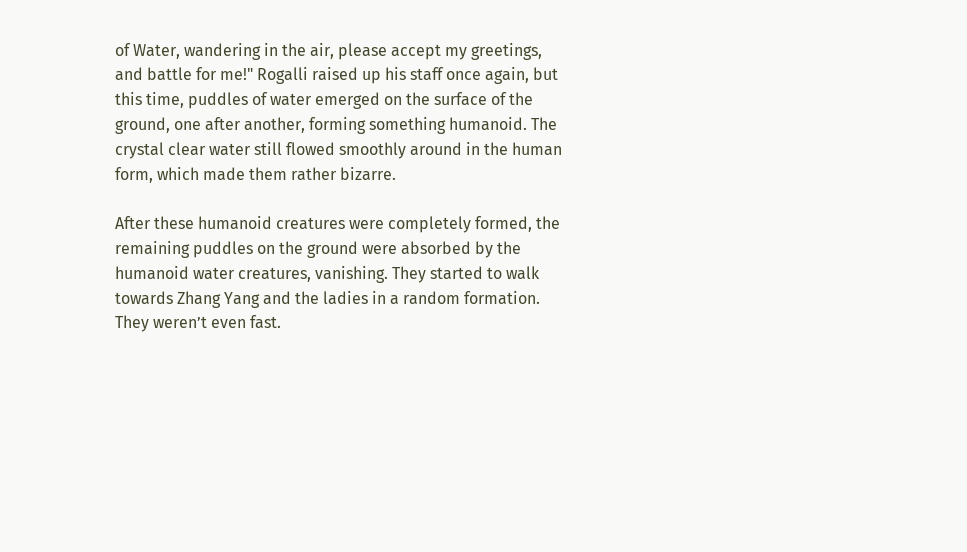of Water, wandering in the air, please accept my greetings, and battle for me!" Rogalli raised up his staff once again, but this time, puddles of water emerged on the surface of the ground, one after another, forming something humanoid. The crystal clear water still flowed smoothly around in the human form, which made them rather bizarre.

After these humanoid creatures were completely formed, the remaining puddles on the ground were absorbed by the humanoid water creatures, vanishing. They started to walk towards Zhang Yang and the ladies in a random formation. They weren’t even fast.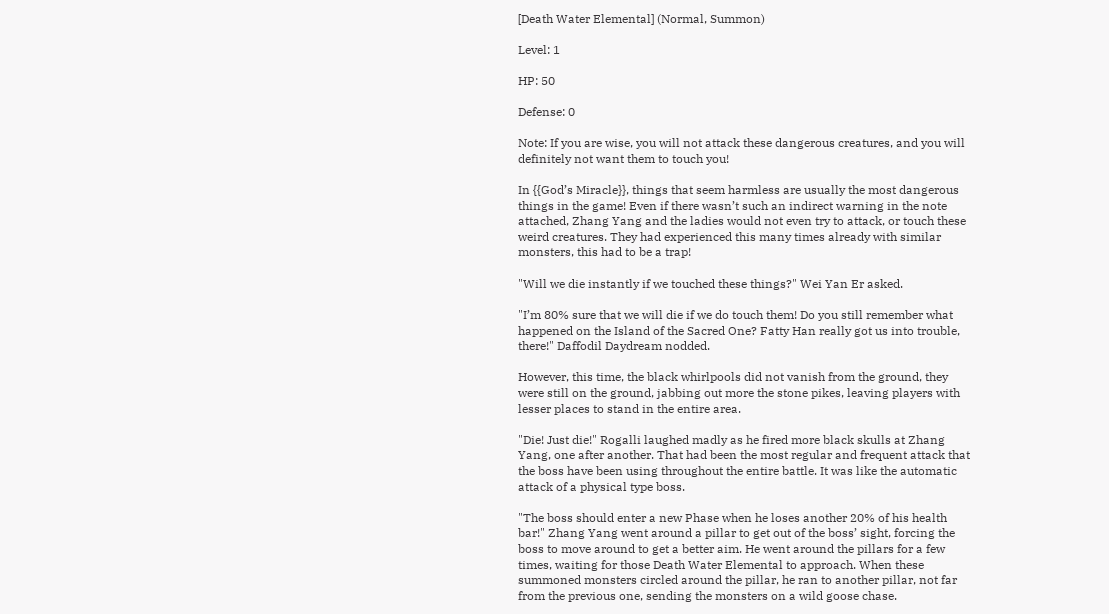[Death Water Elemental] (Normal, Summon)

Level: 1

HP: 50

Defense: 0

Note: If you are wise, you will not attack these dangerous creatures, and you will definitely not want them to touch you!

In {{God’s Miracle}}, things that seem harmless are usually the most dangerous things in the game! Even if there wasn’t such an indirect warning in the note attached, Zhang Yang and the ladies would not even try to attack, or touch these weird creatures. They had experienced this many times already with similar monsters, this had to be a trap!

"Will we die instantly if we touched these things?" Wei Yan Er asked.

"I’m 80% sure that we will die if we do touch them! Do you still remember what happened on the Island of the Sacred One? Fatty Han really got us into trouble, there!" Daffodil Daydream nodded.

However, this time, the black whirlpools did not vanish from the ground, they were still on the ground, jabbing out more the stone pikes, leaving players with lesser places to stand in the entire area.

"Die! Just die!" Rogalli laughed madly as he fired more black skulls at Zhang Yang, one after another. That had been the most regular and frequent attack that the boss have been using throughout the entire battle. It was like the automatic attack of a physical type boss.

"The boss should enter a new Phase when he loses another 20% of his health bar!" Zhang Yang went around a pillar to get out of the boss’ sight, forcing the boss to move around to get a better aim. He went around the pillars for a few times, waiting for those Death Water Elemental to approach. When these summoned monsters circled around the pillar, he ran to another pillar, not far from the previous one, sending the monsters on a wild goose chase.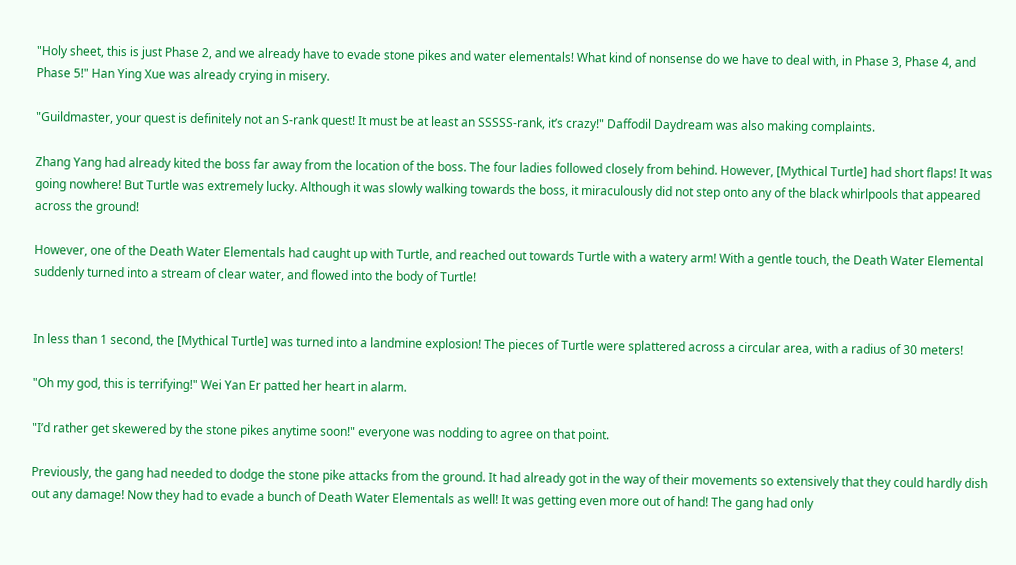"Holy sheet, this is just Phase 2, and we already have to evade stone pikes and water elementals! What kind of nonsense do we have to deal with, in Phase 3, Phase 4, and Phase 5!" Han Ying Xue was already crying in misery.

"Guildmaster, your quest is definitely not an S-rank quest! It must be at least an SSSSS-rank, it’s crazy!" Daffodil Daydream was also making complaints.

Zhang Yang had already kited the boss far away from the location of the boss. The four ladies followed closely from behind. However, [Mythical Turtle] had short flaps! It was going nowhere! But Turtle was extremely lucky. Although it was slowly walking towards the boss, it miraculously did not step onto any of the black whirlpools that appeared across the ground!

However, one of the Death Water Elementals had caught up with Turtle, and reached out towards Turtle with a watery arm! With a gentle touch, the Death Water Elemental suddenly turned into a stream of clear water, and flowed into the body of Turtle!


In less than 1 second, the [Mythical Turtle] was turned into a landmine explosion! The pieces of Turtle were splattered across a circular area, with a radius of 30 meters!

"Oh my god, this is terrifying!" Wei Yan Er patted her heart in alarm.

"I’d rather get skewered by the stone pikes anytime soon!" everyone was nodding to agree on that point.

Previously, the gang had needed to dodge the stone pike attacks from the ground. It had already got in the way of their movements so extensively that they could hardly dish out any damage! Now they had to evade a bunch of Death Water Elementals as well! It was getting even more out of hand! The gang had only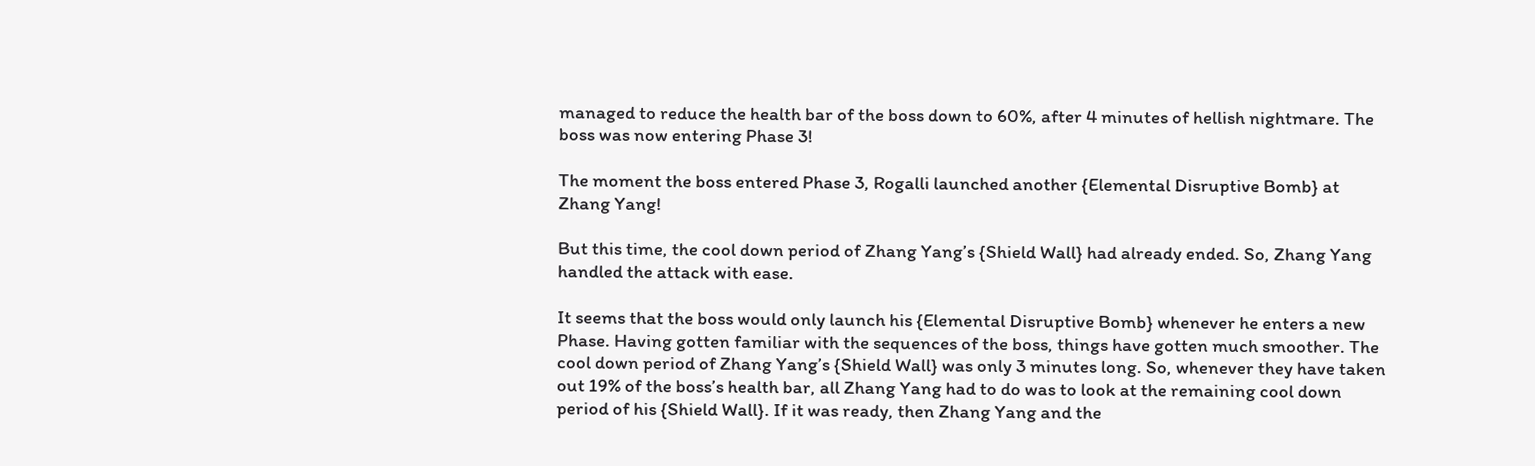managed to reduce the health bar of the boss down to 60%, after 4 minutes of hellish nightmare. The boss was now entering Phase 3!

The moment the boss entered Phase 3, Rogalli launched another {Elemental Disruptive Bomb} at Zhang Yang!

But this time, the cool down period of Zhang Yang’s {Shield Wall} had already ended. So, Zhang Yang handled the attack with ease.

It seems that the boss would only launch his {Elemental Disruptive Bomb} whenever he enters a new Phase. Having gotten familiar with the sequences of the boss, things have gotten much smoother. The cool down period of Zhang Yang’s {Shield Wall} was only 3 minutes long. So, whenever they have taken out 19% of the boss’s health bar, all Zhang Yang had to do was to look at the remaining cool down period of his {Shield Wall}. If it was ready, then Zhang Yang and the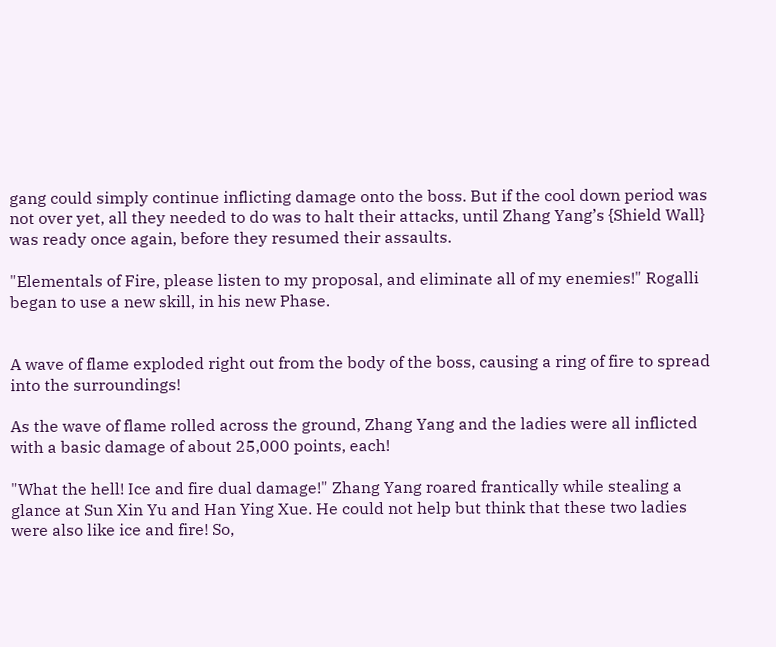gang could simply continue inflicting damage onto the boss. But if the cool down period was not over yet, all they needed to do was to halt their attacks, until Zhang Yang’s {Shield Wall} was ready once again, before they resumed their assaults.

"Elementals of Fire, please listen to my proposal, and eliminate all of my enemies!" Rogalli began to use a new skill, in his new Phase.


A wave of flame exploded right out from the body of the boss, causing a ring of fire to spread into the surroundings!

As the wave of flame rolled across the ground, Zhang Yang and the ladies were all inflicted with a basic damage of about 25,000 points, each!

"What the hell! Ice and fire dual damage!" Zhang Yang roared frantically while stealing a glance at Sun Xin Yu and Han Ying Xue. He could not help but think that these two ladies were also like ice and fire! So,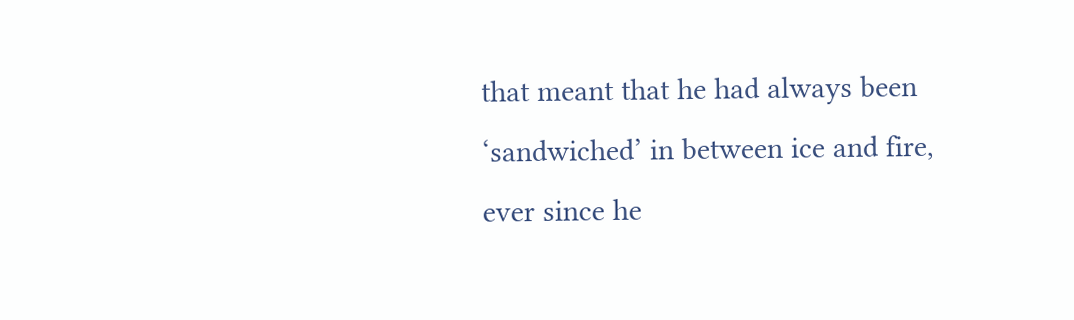that meant that he had always been ‘sandwiched’ in between ice and fire, ever since he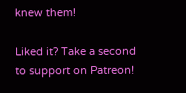knew them!

Liked it? Take a second to support on Patreon!